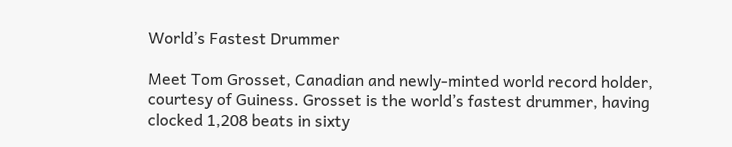World’s Fastest Drummer

Meet Tom Grosset, Canadian and newly-minted world record holder, courtesy of Guiness. Grosset is the world’s fastest drummer, having clocked 1,208 beats in sixty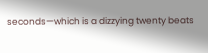seconds—which is a dizzying twenty beats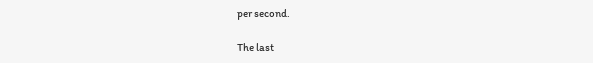per second.

The last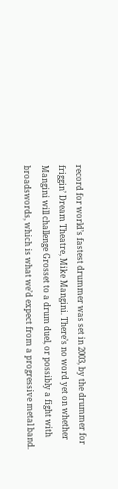record for world’s fastest drummer was set in 2003, by the drummer for friggin’ Dream Theatre, Mike Mangini. There’s no word yet on whether Mangini will challenge Grosset to a drum duel, or possibly a fight with broadswords, which is what we’d expect from a progressive metal band.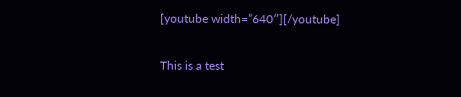[youtube width=”640″][/youtube]

This is a test